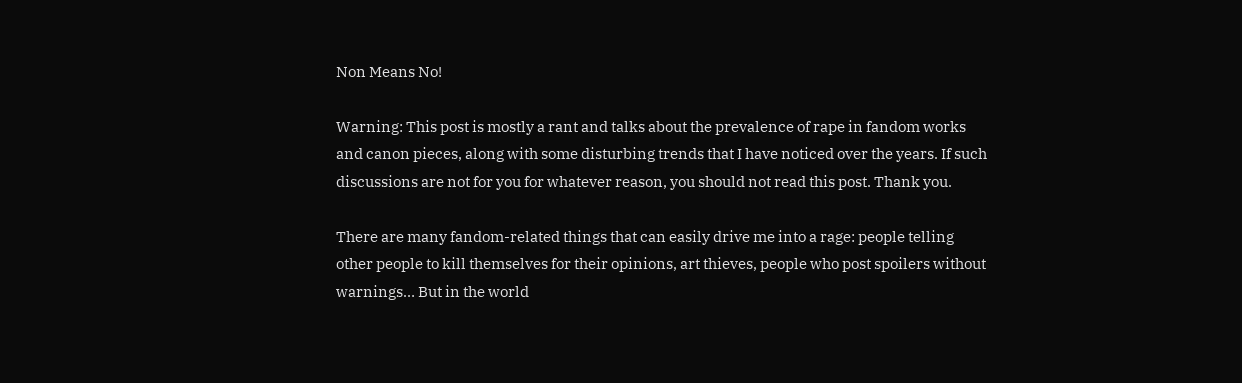Non Means No!

Warning: This post is mostly a rant and talks about the prevalence of rape in fandom works and canon pieces, along with some disturbing trends that I have noticed over the years. If such discussions are not for you for whatever reason, you should not read this post. Thank you.

There are many fandom-related things that can easily drive me into a rage: people telling other people to kill themselves for their opinions, art thieves, people who post spoilers without warnings… But in the world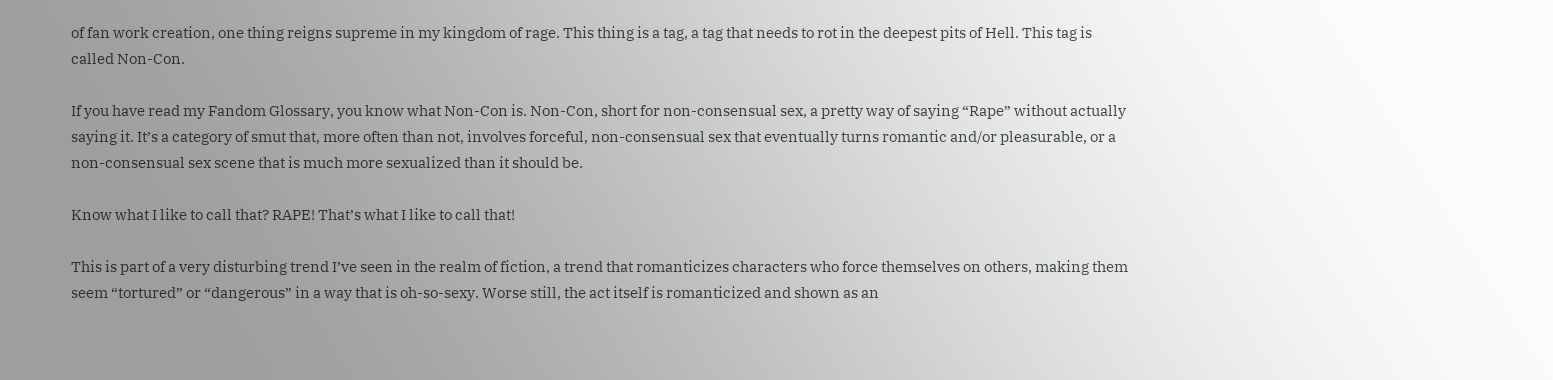of fan work creation, one thing reigns supreme in my kingdom of rage. This thing is a tag, a tag that needs to rot in the deepest pits of Hell. This tag is called Non-Con.

If you have read my Fandom Glossary, you know what Non-Con is. Non-Con, short for non-consensual sex, a pretty way of saying “Rape” without actually saying it. It’s a category of smut that, more often than not, involves forceful, non-consensual sex that eventually turns romantic and/or pleasurable, or a non-consensual sex scene that is much more sexualized than it should be.

Know what I like to call that? RAPE! That’s what I like to call that!

This is part of a very disturbing trend I’ve seen in the realm of fiction, a trend that romanticizes characters who force themselves on others, making them seem “tortured” or “dangerous” in a way that is oh-so-sexy. Worse still, the act itself is romanticized and shown as an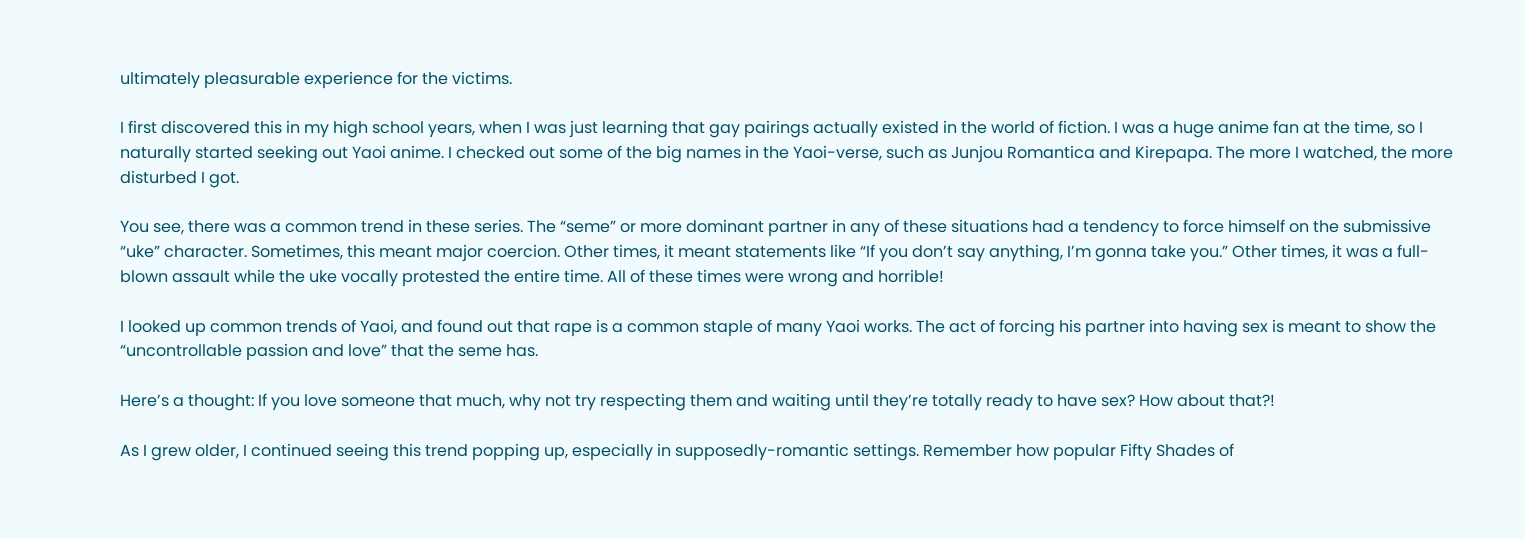ultimately pleasurable experience for the victims.

I first discovered this in my high school years, when I was just learning that gay pairings actually existed in the world of fiction. I was a huge anime fan at the time, so I naturally started seeking out Yaoi anime. I checked out some of the big names in the Yaoi-verse, such as Junjou Romantica and Kirepapa. The more I watched, the more disturbed I got.

You see, there was a common trend in these series. The “seme” or more dominant partner in any of these situations had a tendency to force himself on the submissive “uke” character. Sometimes, this meant major coercion. Other times, it meant statements like “If you don’t say anything, I’m gonna take you.” Other times, it was a full-blown assault while the uke vocally protested the entire time. All of these times were wrong and horrible!

I looked up common trends of Yaoi, and found out that rape is a common staple of many Yaoi works. The act of forcing his partner into having sex is meant to show the “uncontrollable passion and love” that the seme has.

Here’s a thought: If you love someone that much, why not try respecting them and waiting until they’re totally ready to have sex? How about that?!

As I grew older, I continued seeing this trend popping up, especially in supposedly-romantic settings. Remember how popular Fifty Shades of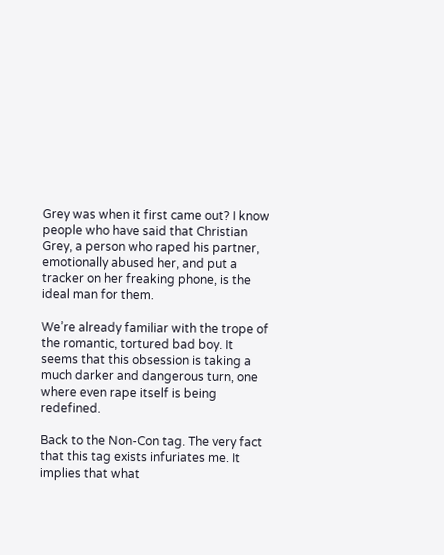Grey was when it first came out? I know people who have said that Christian Grey, a person who raped his partner, emotionally abused her, and put a tracker on her freaking phone, is the ideal man for them.

We’re already familiar with the trope of the romantic, tortured bad boy. It seems that this obsession is taking a much darker and dangerous turn, one where even rape itself is being redefined.

Back to the Non-Con tag. The very fact that this tag exists infuriates me. It implies that what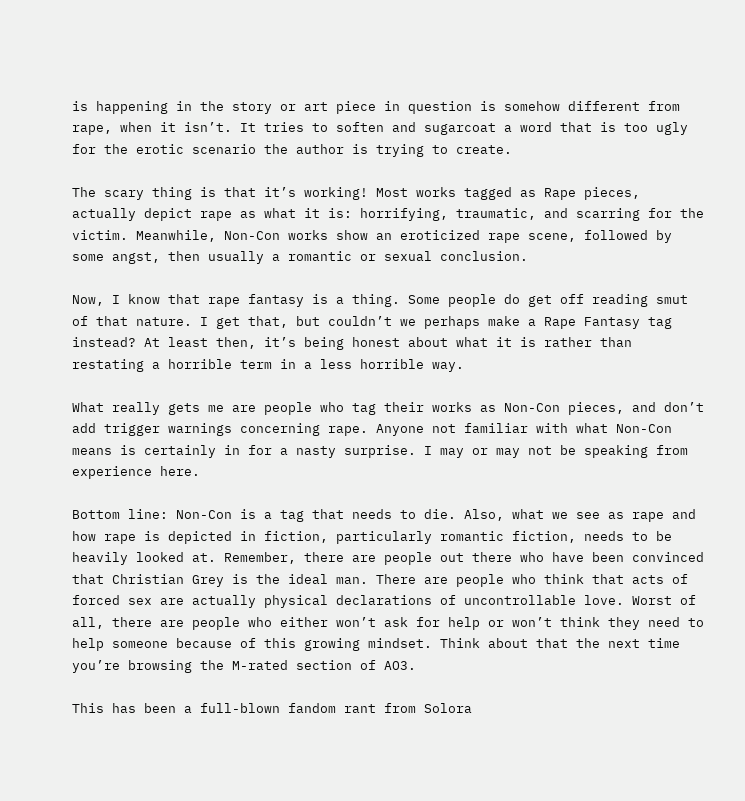is happening in the story or art piece in question is somehow different from rape, when it isn’t. It tries to soften and sugarcoat a word that is too ugly for the erotic scenario the author is trying to create.

The scary thing is that it’s working! Most works tagged as Rape pieces, actually depict rape as what it is: horrifying, traumatic, and scarring for the victim. Meanwhile, Non-Con works show an eroticized rape scene, followed by some angst, then usually a romantic or sexual conclusion.

Now, I know that rape fantasy is a thing. Some people do get off reading smut of that nature. I get that, but couldn’t we perhaps make a Rape Fantasy tag instead? At least then, it’s being honest about what it is rather than restating a horrible term in a less horrible way.

What really gets me are people who tag their works as Non-Con pieces, and don’t add trigger warnings concerning rape. Anyone not familiar with what Non-Con means is certainly in for a nasty surprise. I may or may not be speaking from experience here.

Bottom line: Non-Con is a tag that needs to die. Also, what we see as rape and how rape is depicted in fiction, particularly romantic fiction, needs to be heavily looked at. Remember, there are people out there who have been convinced that Christian Grey is the ideal man. There are people who think that acts of forced sex are actually physical declarations of uncontrollable love. Worst of all, there are people who either won’t ask for help or won’t think they need to help someone because of this growing mindset. Think about that the next time you’re browsing the M-rated section of AO3.

This has been a full-blown fandom rant from Solora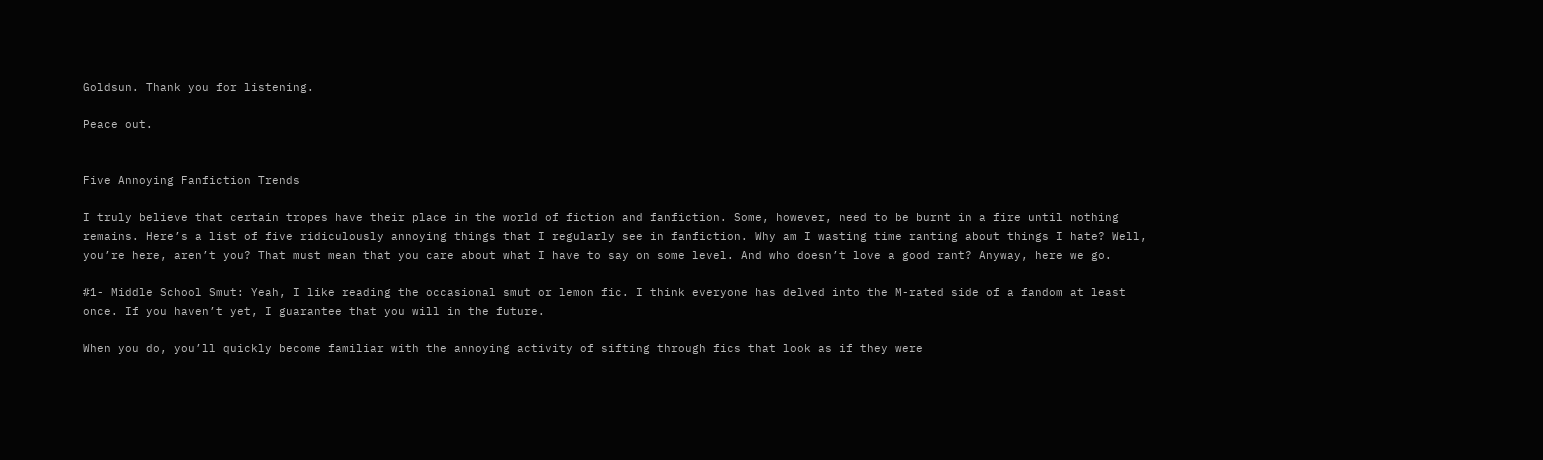Goldsun. Thank you for listening.

Peace out.


Five Annoying Fanfiction Trends

I truly believe that certain tropes have their place in the world of fiction and fanfiction. Some, however, need to be burnt in a fire until nothing remains. Here’s a list of five ridiculously annoying things that I regularly see in fanfiction. Why am I wasting time ranting about things I hate? Well, you’re here, aren’t you? That must mean that you care about what I have to say on some level. And who doesn’t love a good rant? Anyway, here we go.

#1- Middle School Smut: Yeah, I like reading the occasional smut or lemon fic. I think everyone has delved into the M-rated side of a fandom at least once. If you haven’t yet, I guarantee that you will in the future.

When you do, you’ll quickly become familiar with the annoying activity of sifting through fics that look as if they were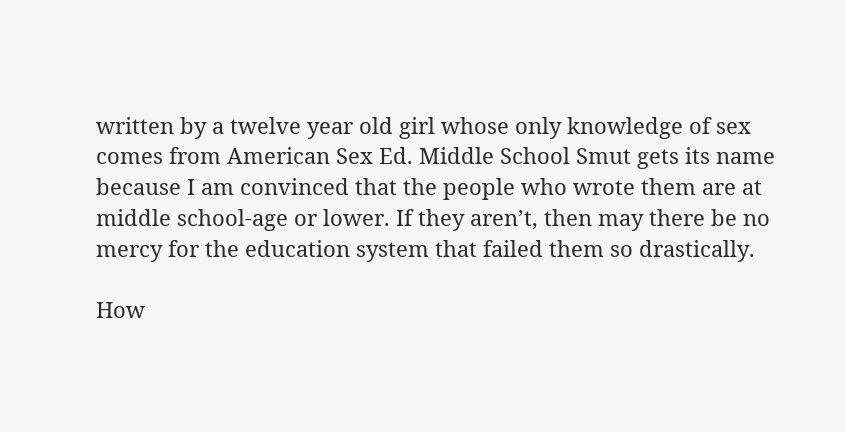written by a twelve year old girl whose only knowledge of sex comes from American Sex Ed. Middle School Smut gets its name because I am convinced that the people who wrote them are at middle school-age or lower. If they aren’t, then may there be no mercy for the education system that failed them so drastically.

How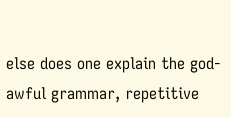else does one explain the god-awful grammar, repetitive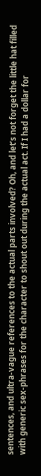sentences, and ultra-vague references to the actual parts involved? Oh, and let’s not forget the little hat filled with generic sex-phrases for the character to shout out during the actual act. If I had a dollar for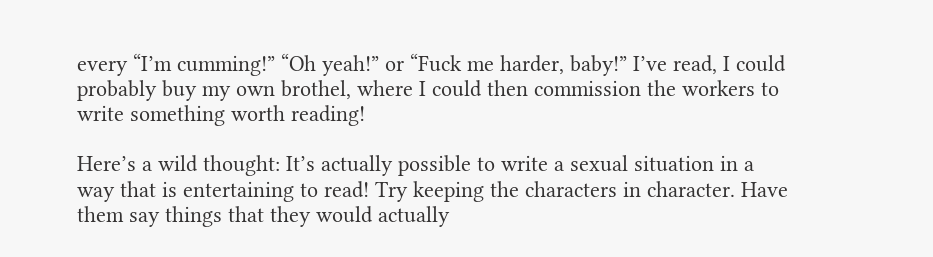every “I’m cumming!” “Oh yeah!” or “Fuck me harder, baby!” I’ve read, I could probably buy my own brothel, where I could then commission the workers to write something worth reading!

Here’s a wild thought: It’s actually possible to write a sexual situation in a way that is entertaining to read! Try keeping the characters in character. Have them say things that they would actually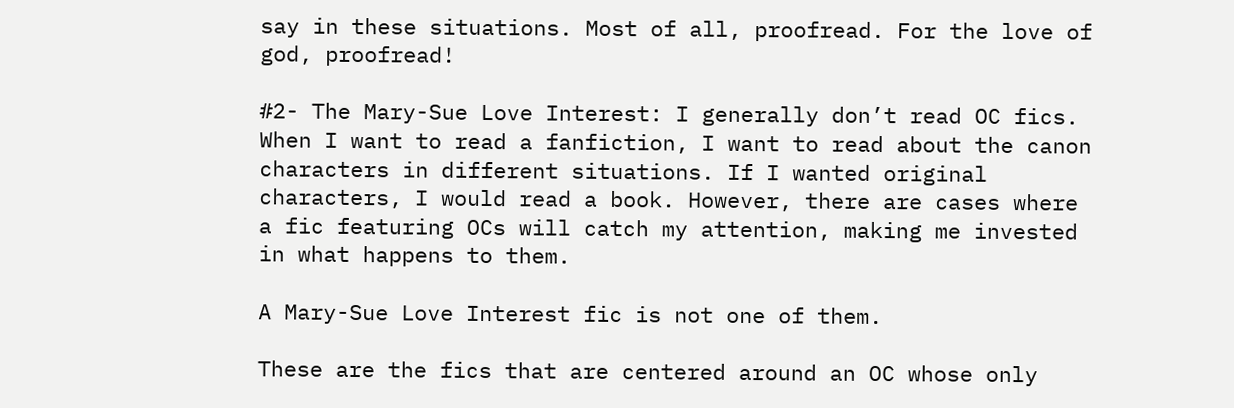say in these situations. Most of all, proofread. For the love of god, proofread!

#2- The Mary-Sue Love Interest: I generally don’t read OC fics. When I want to read a fanfiction, I want to read about the canon characters in different situations. If I wanted original characters, I would read a book. However, there are cases where a fic featuring OCs will catch my attention, making me invested in what happens to them.

A Mary-Sue Love Interest fic is not one of them.

These are the fics that are centered around an OC whose only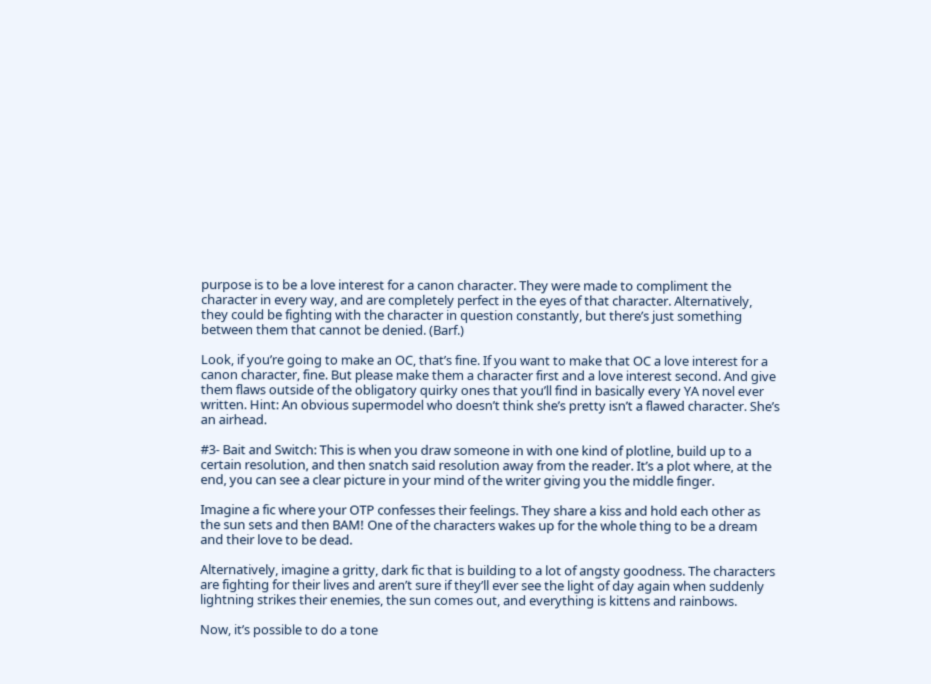purpose is to be a love interest for a canon character. They were made to compliment the character in every way, and are completely perfect in the eyes of that character. Alternatively, they could be fighting with the character in question constantly, but there’s just something between them that cannot be denied. (Barf.)

Look, if you’re going to make an OC, that’s fine. If you want to make that OC a love interest for a canon character, fine. But please make them a character first and a love interest second. And give them flaws outside of the obligatory quirky ones that you’ll find in basically every YA novel ever written. Hint: An obvious supermodel who doesn’t think she’s pretty isn’t a flawed character. She’s an airhead.

#3- Bait and Switch: This is when you draw someone in with one kind of plotline, build up to a certain resolution, and then snatch said resolution away from the reader. It’s a plot where, at the end, you can see a clear picture in your mind of the writer giving you the middle finger.

Imagine a fic where your OTP confesses their feelings. They share a kiss and hold each other as the sun sets and then BAM! One of the characters wakes up for the whole thing to be a dream and their love to be dead.

Alternatively, imagine a gritty, dark fic that is building to a lot of angsty goodness. The characters are fighting for their lives and aren’t sure if they’ll ever see the light of day again when suddenly lightning strikes their enemies, the sun comes out, and everything is kittens and rainbows.

Now, it’s possible to do a tone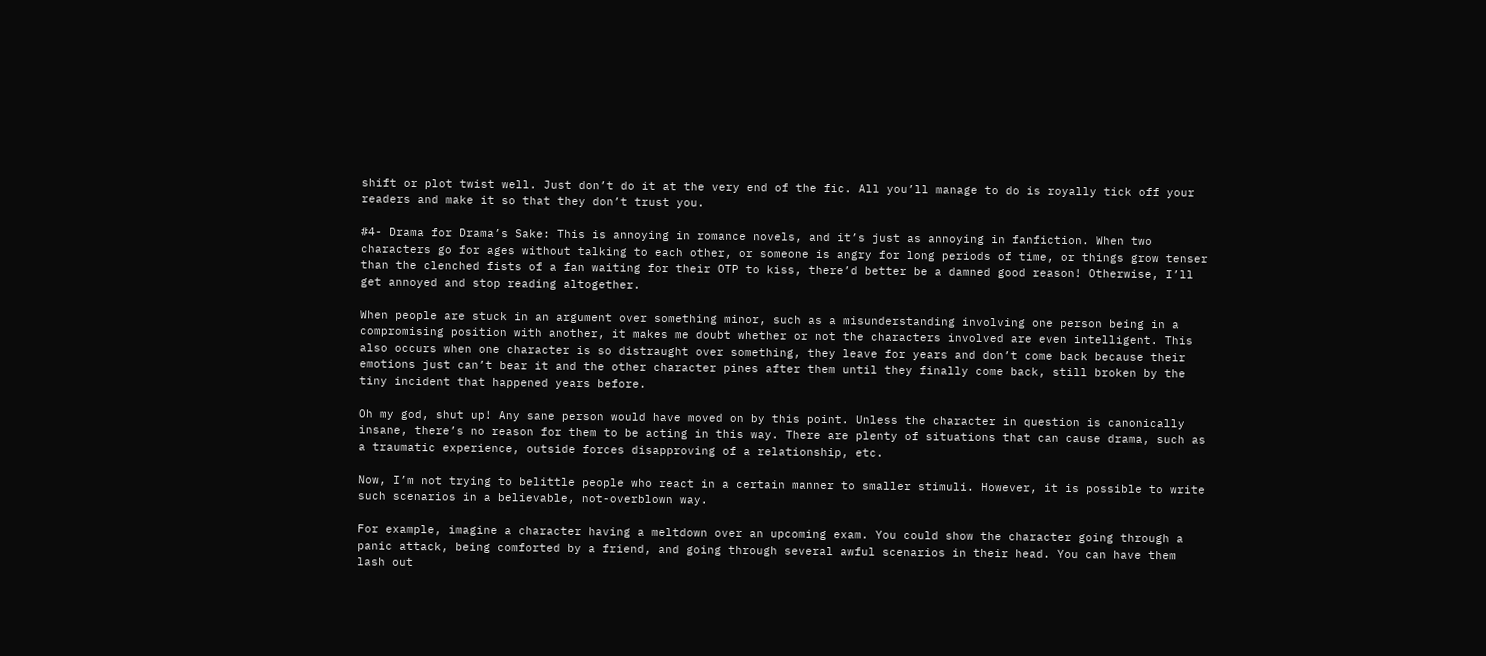shift or plot twist well. Just don’t do it at the very end of the fic. All you’ll manage to do is royally tick off your readers and make it so that they don’t trust you.

#4- Drama for Drama’s Sake: This is annoying in romance novels, and it’s just as annoying in fanfiction. When two characters go for ages without talking to each other, or someone is angry for long periods of time, or things grow tenser than the clenched fists of a fan waiting for their OTP to kiss, there’d better be a damned good reason! Otherwise, I’ll get annoyed and stop reading altogether.

When people are stuck in an argument over something minor, such as a misunderstanding involving one person being in a compromising position with another, it makes me doubt whether or not the characters involved are even intelligent. This also occurs when one character is so distraught over something, they leave for years and don’t come back because their emotions just can’t bear it and the other character pines after them until they finally come back, still broken by the tiny incident that happened years before.

Oh my god, shut up! Any sane person would have moved on by this point. Unless the character in question is canonically insane, there’s no reason for them to be acting in this way. There are plenty of situations that can cause drama, such as a traumatic experience, outside forces disapproving of a relationship, etc.

Now, I’m not trying to belittle people who react in a certain manner to smaller stimuli. However, it is possible to write such scenarios in a believable, not-overblown way.

For example, imagine a character having a meltdown over an upcoming exam. You could show the character going through a panic attack, being comforted by a friend, and going through several awful scenarios in their head. You can have them lash out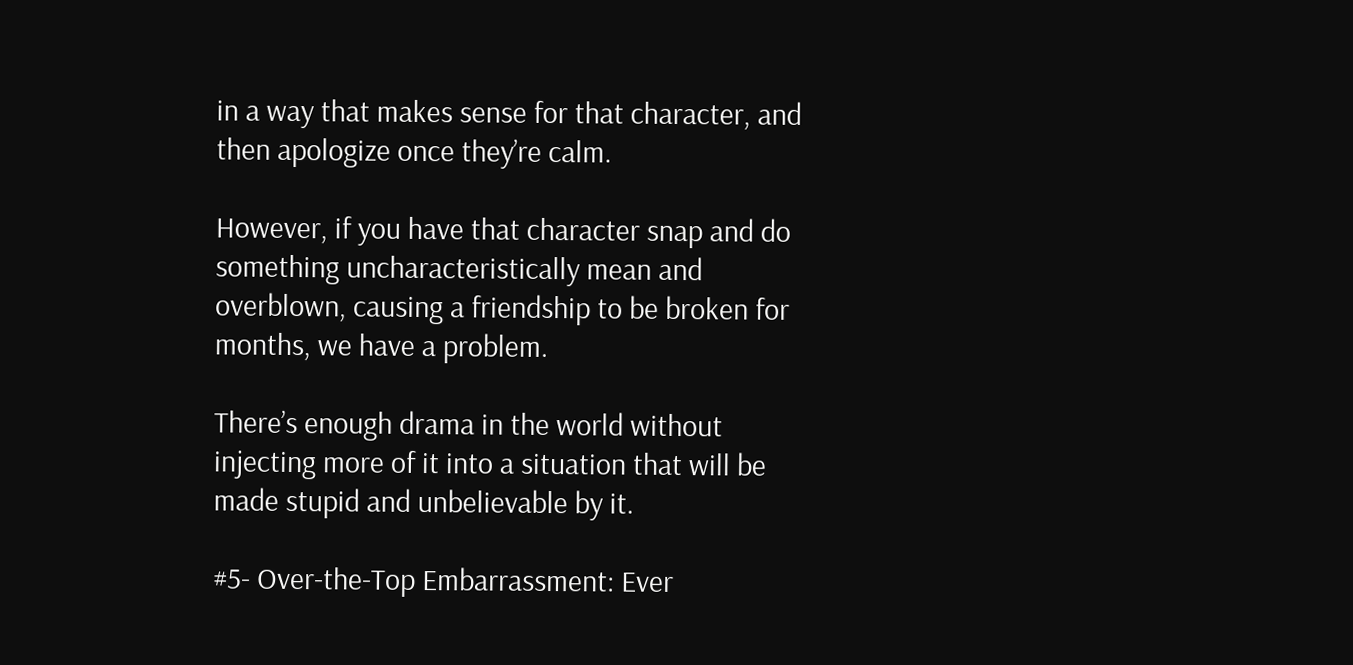in a way that makes sense for that character, and then apologize once they’re calm.

However, if you have that character snap and do something uncharacteristically mean and overblown, causing a friendship to be broken for months, we have a problem.

There’s enough drama in the world without injecting more of it into a situation that will be made stupid and unbelievable by it.

#5- Over-the-Top Embarrassment: Ever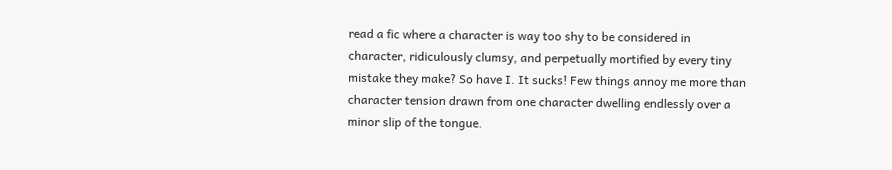read a fic where a character is way too shy to be considered in character, ridiculously clumsy, and perpetually mortified by every tiny mistake they make? So have I. It sucks! Few things annoy me more than character tension drawn from one character dwelling endlessly over a minor slip of the tongue.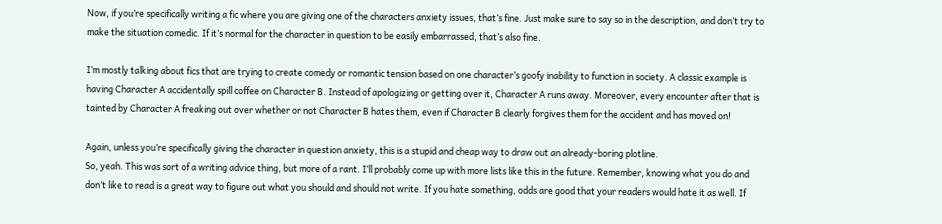Now, if you’re specifically writing a fic where you are giving one of the characters anxiety issues, that’s fine. Just make sure to say so in the description, and don’t try to make the situation comedic. If it’s normal for the character in question to be easily embarrassed, that’s also fine.

I’m mostly talking about fics that are trying to create comedy or romantic tension based on one character’s goofy inability to function in society. A classic example is having Character A accidentally spill coffee on Character B. Instead of apologizing or getting over it, Character A runs away. Moreover, every encounter after that is tainted by Character A freaking out over whether or not Character B hates them, even if Character B clearly forgives them for the accident and has moved on!

Again, unless you’re specifically giving the character in question anxiety, this is a stupid and cheap way to draw out an already-boring plotline.
So, yeah. This was sort of a writing advice thing, but more of a rant. I’ll probably come up with more lists like this in the future. Remember, knowing what you do and don’t like to read is a great way to figure out what you should and should not write. If you hate something, odds are good that your readers would hate it as well. If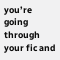you’re going through your fic and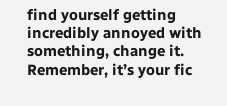find yourself getting incredibly annoyed with something, change it. Remember, it’s your fic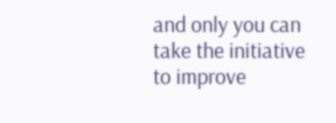and only you can take the initiative to improve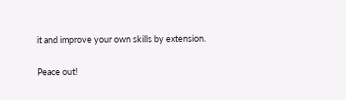it and improve your own skills by extension.

Peace out!